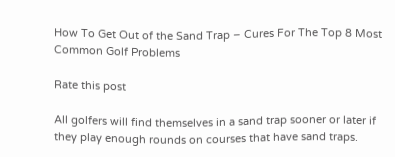How To Get Out of the Sand Trap – Cures For The Top 8 Most Common Golf Problems

Rate this post

All golfers will find themselves in a sand trap sooner or later if they play enough rounds on courses that have sand traps.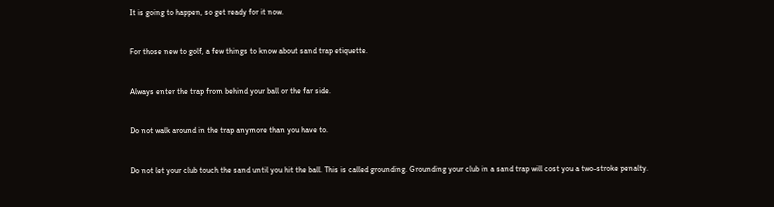It is going to happen, so get ready for it now.


For those new to golf, a few things to know about sand trap etiquette.


Always enter the trap from behind your ball or the far side.


Do not walk around in the trap anymore than you have to.


Do not let your club touch the sand until you hit the ball. This is called grounding. Grounding your club in a sand trap will cost you a two-stroke penalty.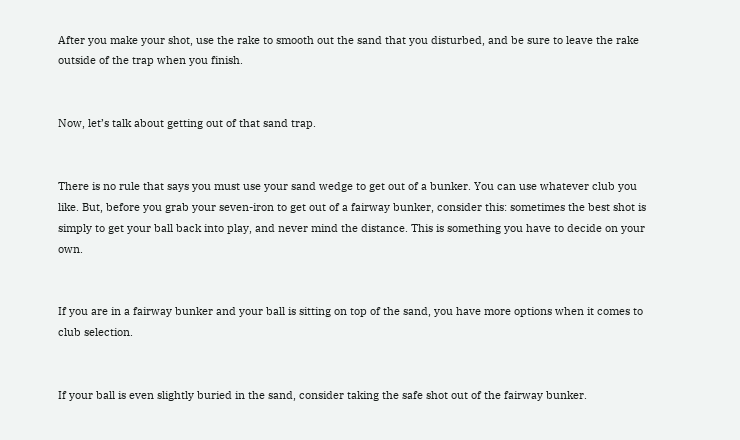After you make your shot, use the rake to smooth out the sand that you disturbed, and be sure to leave the rake outside of the trap when you finish.


Now, let’s talk about getting out of that sand trap.


There is no rule that says you must use your sand wedge to get out of a bunker. You can use whatever club you like. But, before you grab your seven-iron to get out of a fairway bunker, consider this: sometimes the best shot is simply to get your ball back into play, and never mind the distance. This is something you have to decide on your own.


If you are in a fairway bunker and your ball is sitting on top of the sand, you have more options when it comes to club selection.


If your ball is even slightly buried in the sand, consider taking the safe shot out of the fairway bunker.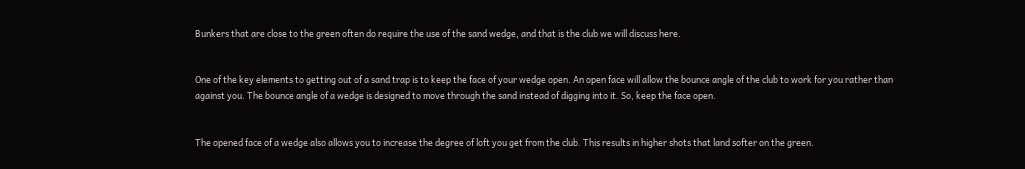Bunkers that are close to the green often do require the use of the sand wedge, and that is the club we will discuss here.


One of the key elements to getting out of a sand trap is to keep the face of your wedge open. An open face will allow the bounce angle of the club to work for you rather than against you. The bounce angle of a wedge is designed to move through the sand instead of digging into it. So, keep the face open.


The opened face of a wedge also allows you to increase the degree of loft you get from the club. This results in higher shots that land softer on the green.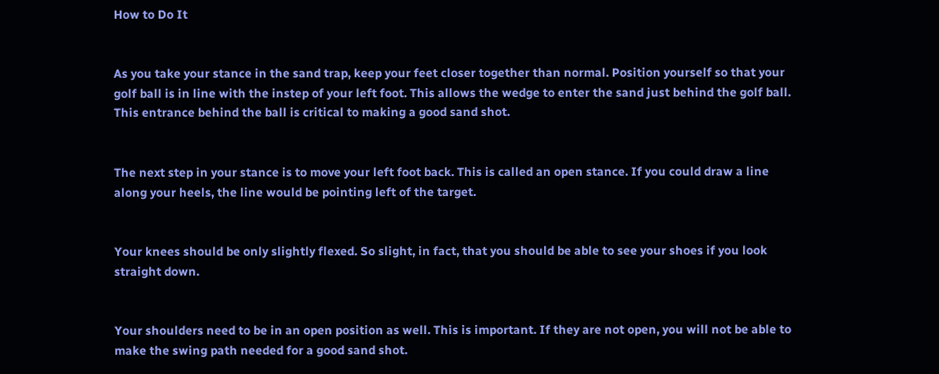How to Do It


As you take your stance in the sand trap, keep your feet closer together than normal. Position yourself so that your golf ball is in line with the instep of your left foot. This allows the wedge to enter the sand just behind the golf ball. This entrance behind the ball is critical to making a good sand shot.


The next step in your stance is to move your left foot back. This is called an open stance. If you could draw a line along your heels, the line would be pointing left of the target.


Your knees should be only slightly flexed. So slight, in fact, that you should be able to see your shoes if you look straight down.


Your shoulders need to be in an open position as well. This is important. If they are not open, you will not be able to make the swing path needed for a good sand shot.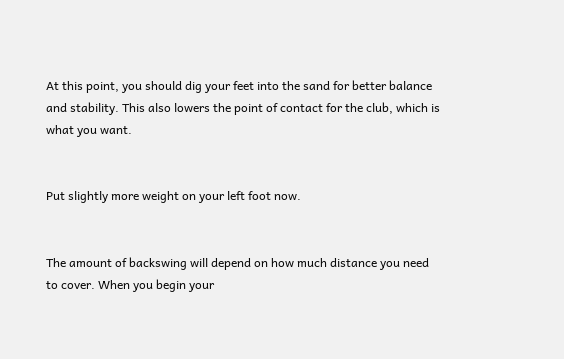At this point, you should dig your feet into the sand for better balance and stability. This also lowers the point of contact for the club, which is what you want.


Put slightly more weight on your left foot now.


The amount of backswing will depend on how much distance you need to cover. When you begin your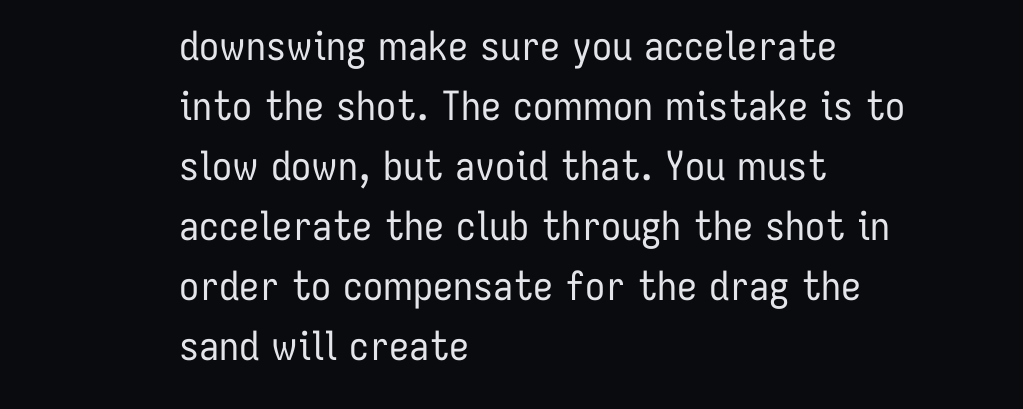downswing make sure you accelerate into the shot. The common mistake is to slow down, but avoid that. You must accelerate the club through the shot in order to compensate for the drag the sand will create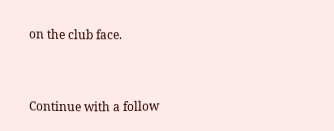on the club face.


Continue with a follow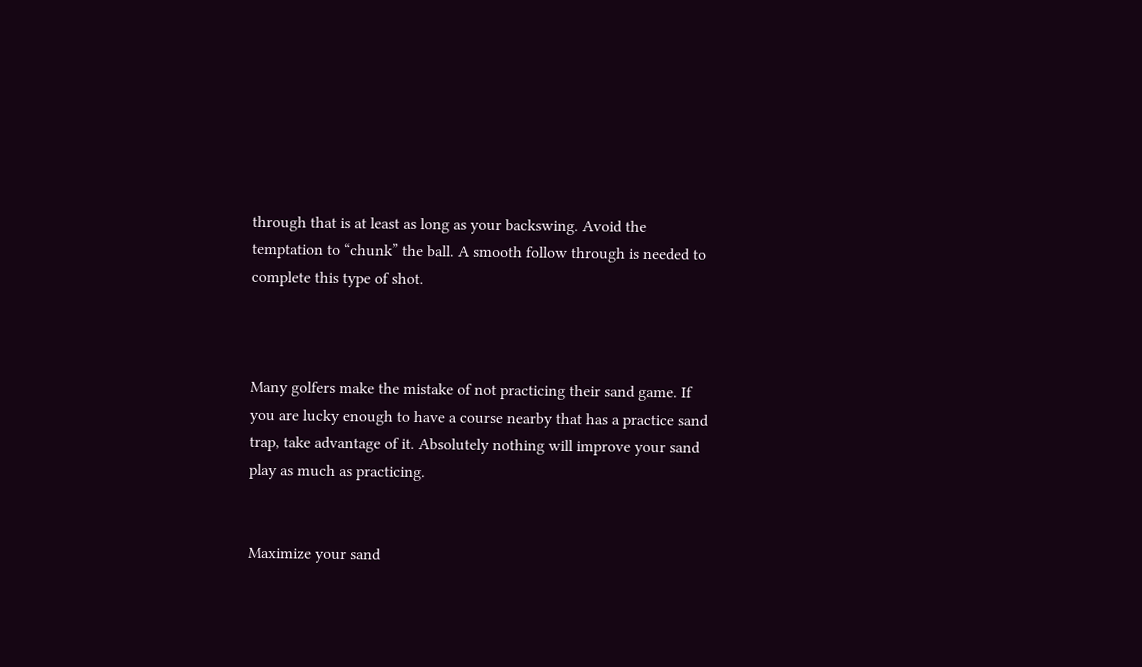through that is at least as long as your backswing. Avoid the temptation to “chunk” the ball. A smooth follow through is needed to complete this type of shot.



Many golfers make the mistake of not practicing their sand game. If you are lucky enough to have a course nearby that has a practice sand trap, take advantage of it. Absolutely nothing will improve your sand play as much as practicing.


Maximize your sand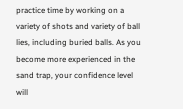practice time by working on a variety of shots and variety of ball lies, including buried balls. As you become more experienced in the sand trap, your confidence level will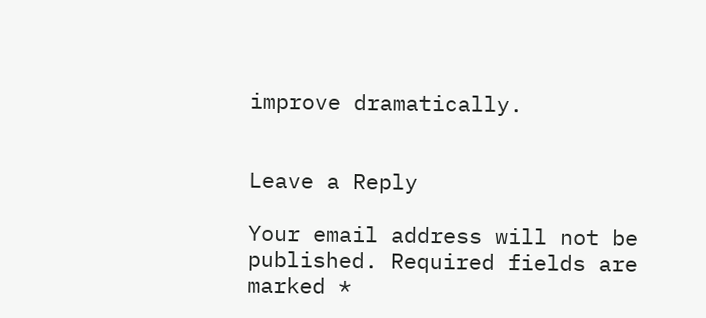improve dramatically.


Leave a Reply

Your email address will not be published. Required fields are marked *